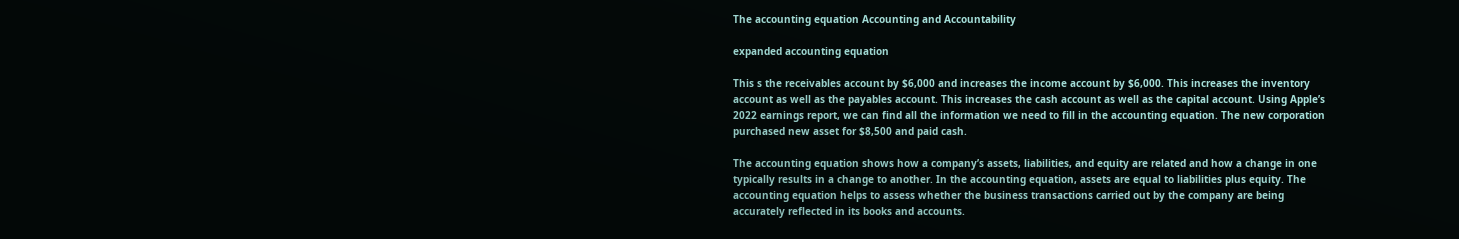The accounting equation Accounting and Accountability

expanded accounting equation

This s the receivables account by $6,000 and increases the income account by $6,000. This increases the inventory account as well as the payables account. This increases the cash account as well as the capital account. Using Apple’s 2022 earnings report, we can find all the information we need to fill in the accounting equation. The new corporation purchased new asset for $8,500 and paid cash.

The accounting equation shows how a company’s assets, liabilities, and equity are related and how a change in one typically results in a change to another. In the accounting equation, assets are equal to liabilities plus equity. The accounting equation helps to assess whether the business transactions carried out by the company are being accurately reflected in its books and accounts.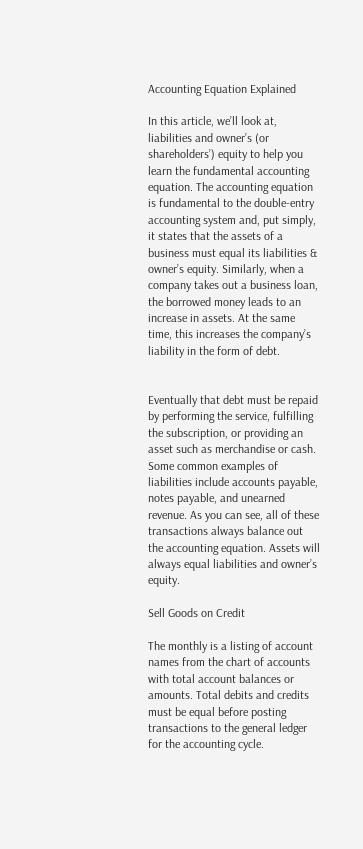Accounting Equation Explained

In this article, we’ll look at, liabilities and owner’s (or shareholders’) equity to help you learn the fundamental accounting equation. The accounting equation is fundamental to the double-entry accounting system and, put simply, it states that the assets of a business must equal its liabilities & owner’s equity. Similarly, when a company takes out a business loan, the borrowed money leads to an increase in assets. At the same time, this increases the company’s liability in the form of debt.


Eventually that debt must be repaid by performing the service, fulfilling the subscription, or providing an asset such as merchandise or cash. Some common examples of liabilities include accounts payable, notes payable, and unearned revenue. As you can see, all of these transactions always balance out the accounting equation. Assets will always equal liabilities and owner’s equity.

Sell Goods on Credit

The monthly is a listing of account names from the chart of accounts with total account balances or amounts. Total debits and credits must be equal before posting transactions to the general ledger for the accounting cycle.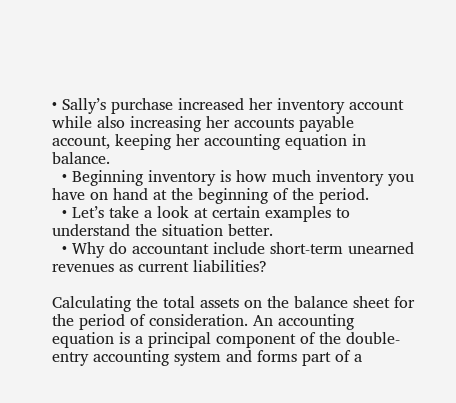• Sally’s purchase increased her inventory account while also increasing her accounts payable account, keeping her accounting equation in balance.
  • Beginning inventory is how much inventory you have on hand at the beginning of the period.
  • Let’s take a look at certain examples to understand the situation better.
  • Why do accountant include short-term unearned revenues as current liabilities?

Calculating the total assets on the balance sheet for the period of consideration. An accounting equation is a principal component of the double-entry accounting system and forms part of a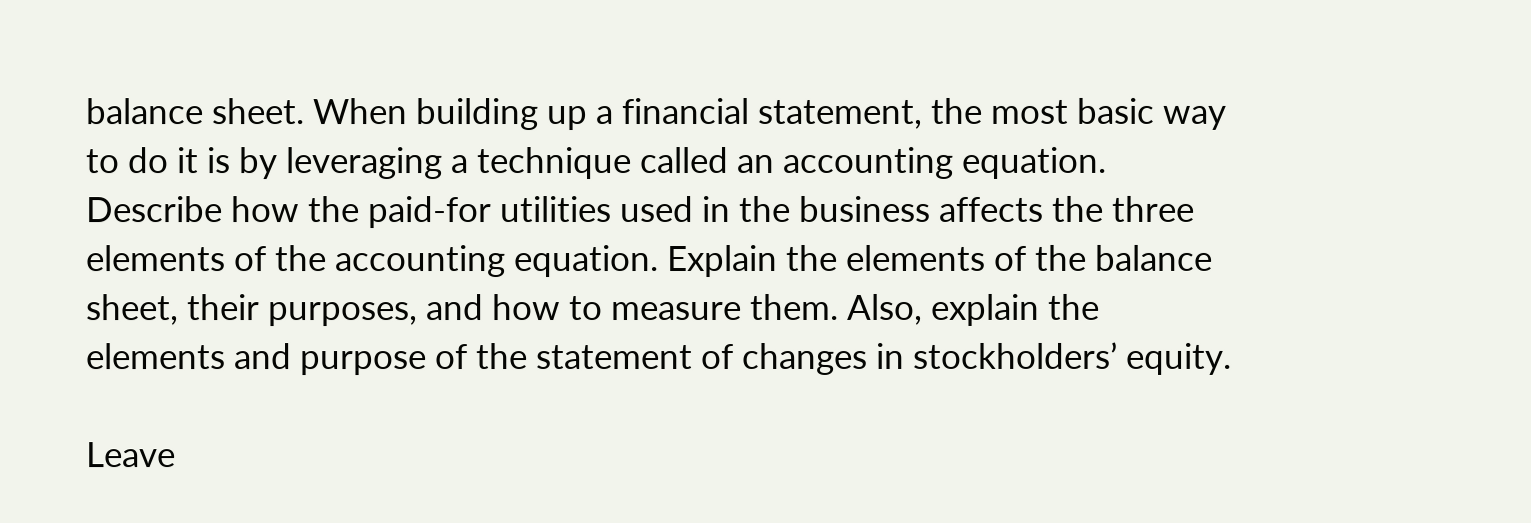balance sheet. When building up a financial statement, the most basic way to do it is by leveraging a technique called an accounting equation. Describe how the paid-for utilities used in the business affects the three elements of the accounting equation. Explain the elements of the balance sheet, their purposes, and how to measure them. Also, explain the elements and purpose of the statement of changes in stockholders’ equity.

Leave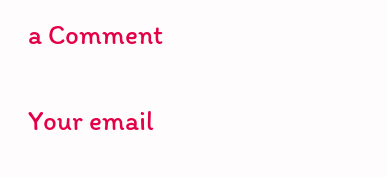a Comment

Your email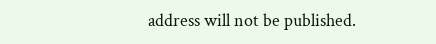address will not be published.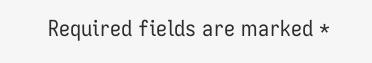Required fields are marked *